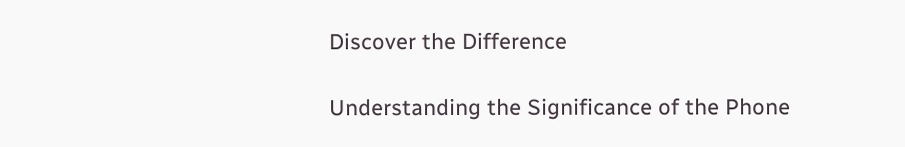Discover the Difference

Understanding the Significance of the Phone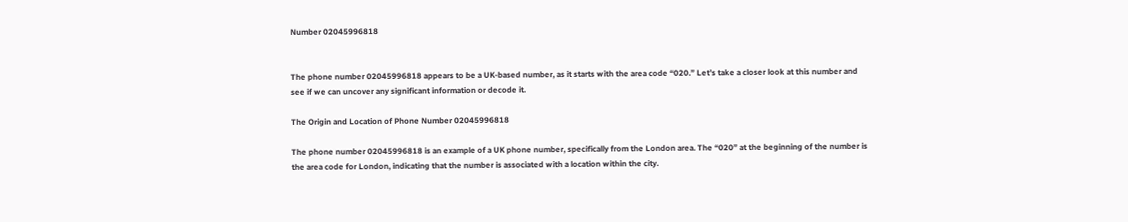Number 02045996818


The phone number 02045996818 appears to be a UK-based number, as it starts with the area code “020.” Let’s take a closer look at this number and see if we can uncover any significant information or decode it.

The Origin and Location of Phone Number 02045996818

The phone number 02045996818 is an example of a UK phone number, specifically from the London area. The “020” at the beginning of the number is the area code for London, indicating that the number is associated with a location within the city.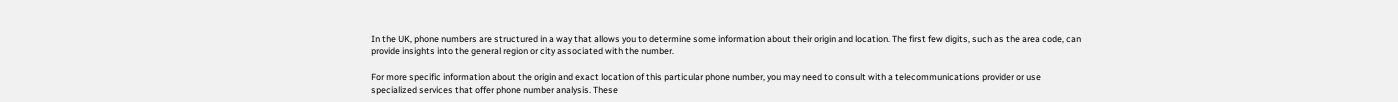In the UK, phone numbers are structured in a way that allows you to determine some information about their origin and location. The first few digits, such as the area code, can provide insights into the general region or city associated with the number.

For more specific information about the origin and exact location of this particular phone number, you may need to consult with a telecommunications provider or use specialized services that offer phone number analysis. These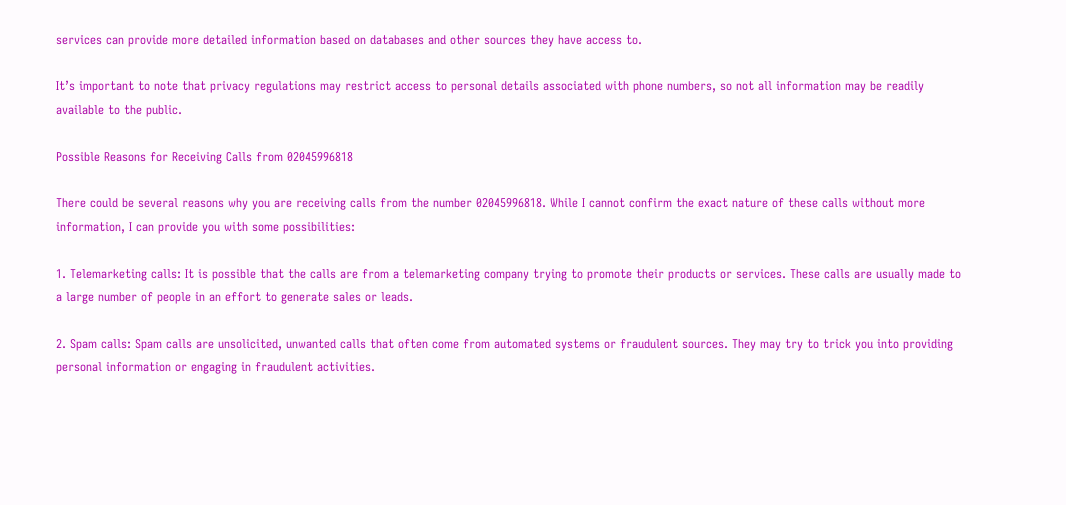services can provide more detailed information based on databases and other sources they have access to.

It’s important to note that privacy regulations may restrict access to personal details associated with phone numbers, so not all information may be readily available to the public.

Possible Reasons for Receiving Calls from 02045996818

There could be several reasons why you are receiving calls from the number 02045996818. While I cannot confirm the exact nature of these calls without more information, I can provide you with some possibilities:

1. Telemarketing calls: It is possible that the calls are from a telemarketing company trying to promote their products or services. These calls are usually made to a large number of people in an effort to generate sales or leads.

2. Spam calls: Spam calls are unsolicited, unwanted calls that often come from automated systems or fraudulent sources. They may try to trick you into providing personal information or engaging in fraudulent activities.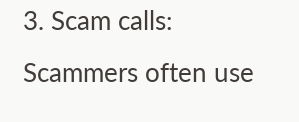3. Scam calls: Scammers often use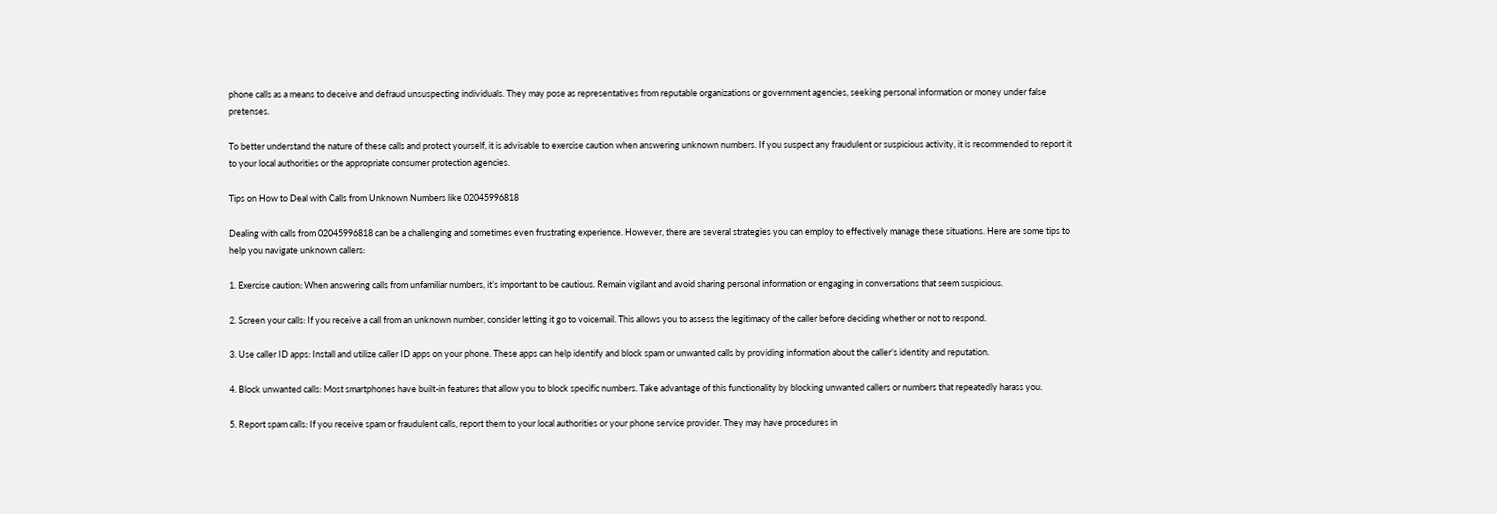phone calls as a means to deceive and defraud unsuspecting individuals. They may pose as representatives from reputable organizations or government agencies, seeking personal information or money under false pretenses.

To better understand the nature of these calls and protect yourself, it is advisable to exercise caution when answering unknown numbers. If you suspect any fraudulent or suspicious activity, it is recommended to report it to your local authorities or the appropriate consumer protection agencies.

Tips on How to Deal with Calls from Unknown Numbers like 02045996818

Dealing with calls from 02045996818 can be a challenging and sometimes even frustrating experience. However, there are several strategies you can employ to effectively manage these situations. Here are some tips to help you navigate unknown callers:

1. Exercise caution: When answering calls from unfamiliar numbers, it’s important to be cautious. Remain vigilant and avoid sharing personal information or engaging in conversations that seem suspicious.

2. Screen your calls: If you receive a call from an unknown number, consider letting it go to voicemail. This allows you to assess the legitimacy of the caller before deciding whether or not to respond.

3. Use caller ID apps: Install and utilize caller ID apps on your phone. These apps can help identify and block spam or unwanted calls by providing information about the caller’s identity and reputation.

4. Block unwanted calls: Most smartphones have built-in features that allow you to block specific numbers. Take advantage of this functionality by blocking unwanted callers or numbers that repeatedly harass you.

5. Report spam calls: If you receive spam or fraudulent calls, report them to your local authorities or your phone service provider. They may have procedures in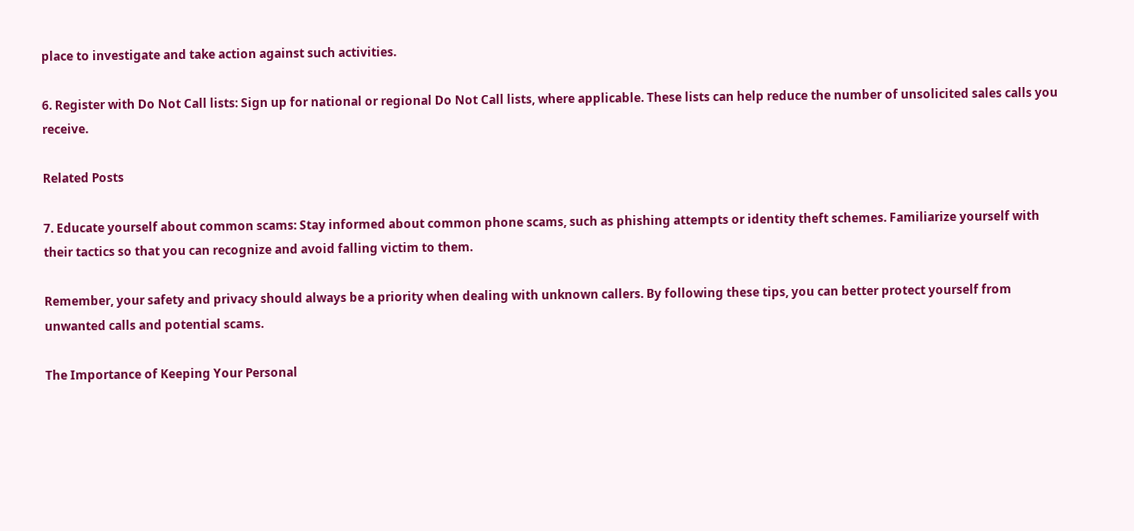place to investigate and take action against such activities.

6. Register with Do Not Call lists: Sign up for national or regional Do Not Call lists, where applicable. These lists can help reduce the number of unsolicited sales calls you receive.

Related Posts

7. Educate yourself about common scams: Stay informed about common phone scams, such as phishing attempts or identity theft schemes. Familiarize yourself with their tactics so that you can recognize and avoid falling victim to them.

Remember, your safety and privacy should always be a priority when dealing with unknown callers. By following these tips, you can better protect yourself from unwanted calls and potential scams.

The Importance of Keeping Your Personal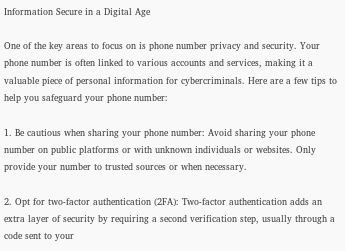Information Secure in a Digital Age

One of the key areas to focus on is phone number privacy and security. Your phone number is often linked to various accounts and services, making it a valuable piece of personal information for cybercriminals. Here are a few tips to help you safeguard your phone number:

1. Be cautious when sharing your phone number: Avoid sharing your phone number on public platforms or with unknown individuals or websites. Only provide your number to trusted sources or when necessary.

2. Opt for two-factor authentication (2FA): Two-factor authentication adds an extra layer of security by requiring a second verification step, usually through a code sent to your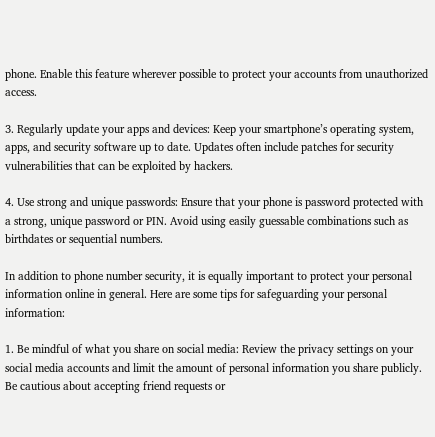phone. Enable this feature wherever possible to protect your accounts from unauthorized access.

3. Regularly update your apps and devices: Keep your smartphone’s operating system, apps, and security software up to date. Updates often include patches for security vulnerabilities that can be exploited by hackers.

4. Use strong and unique passwords: Ensure that your phone is password protected with a strong, unique password or PIN. Avoid using easily guessable combinations such as birthdates or sequential numbers.

In addition to phone number security, it is equally important to protect your personal information online in general. Here are some tips for safeguarding your personal information:

1. Be mindful of what you share on social media: Review the privacy settings on your social media accounts and limit the amount of personal information you share publicly. Be cautious about accepting friend requests or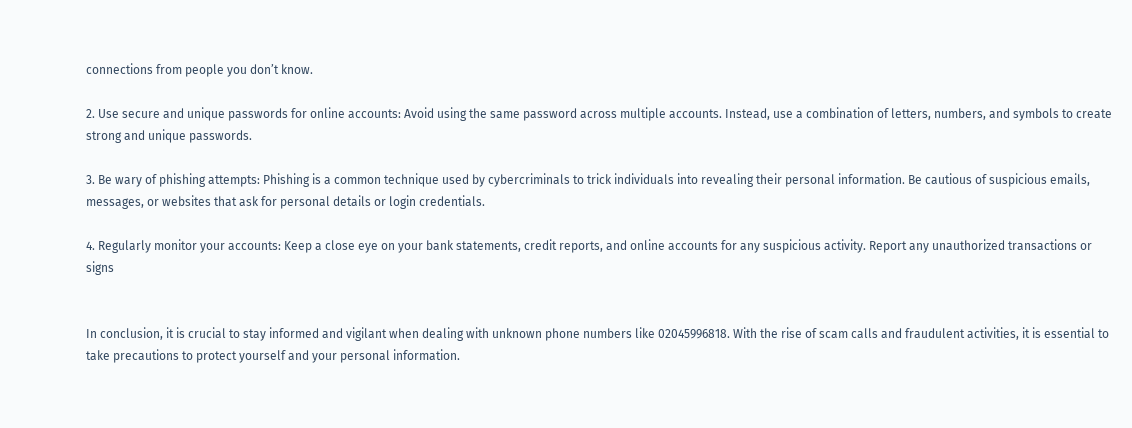connections from people you don’t know.

2. Use secure and unique passwords for online accounts: Avoid using the same password across multiple accounts. Instead, use a combination of letters, numbers, and symbols to create strong and unique passwords.

3. Be wary of phishing attempts: Phishing is a common technique used by cybercriminals to trick individuals into revealing their personal information. Be cautious of suspicious emails, messages, or websites that ask for personal details or login credentials.

4. Regularly monitor your accounts: Keep a close eye on your bank statements, credit reports, and online accounts for any suspicious activity. Report any unauthorized transactions or signs


In conclusion, it is crucial to stay informed and vigilant when dealing with unknown phone numbers like 02045996818. With the rise of scam calls and fraudulent activities, it is essential to take precautions to protect yourself and your personal information.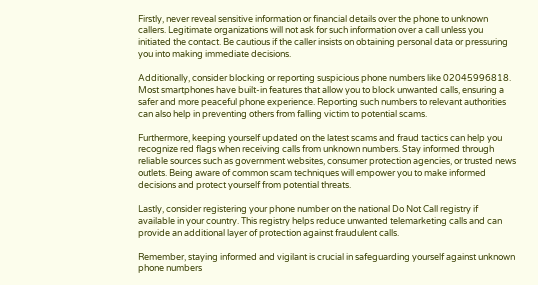Firstly, never reveal sensitive information or financial details over the phone to unknown callers. Legitimate organizations will not ask for such information over a call unless you initiated the contact. Be cautious if the caller insists on obtaining personal data or pressuring you into making immediate decisions.

Additionally, consider blocking or reporting suspicious phone numbers like 02045996818. Most smartphones have built-in features that allow you to block unwanted calls, ensuring a safer and more peaceful phone experience. Reporting such numbers to relevant authorities can also help in preventing others from falling victim to potential scams.

Furthermore, keeping yourself updated on the latest scams and fraud tactics can help you recognize red flags when receiving calls from unknown numbers. Stay informed through reliable sources such as government websites, consumer protection agencies, or trusted news outlets. Being aware of common scam techniques will empower you to make informed decisions and protect yourself from potential threats.

Lastly, consider registering your phone number on the national Do Not Call registry if available in your country. This registry helps reduce unwanted telemarketing calls and can provide an additional layer of protection against fraudulent calls.

Remember, staying informed and vigilant is crucial in safeguarding yourself against unknown phone numbers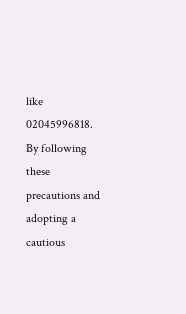like 02045996818. By following these precautions and adopting a cautious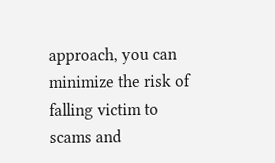approach, you can minimize the risk of falling victim to scams and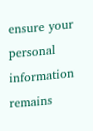ensure your personal information remains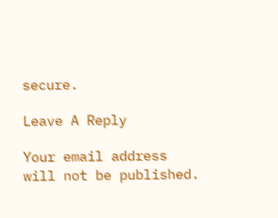secure.

Leave A Reply

Your email address will not be published.